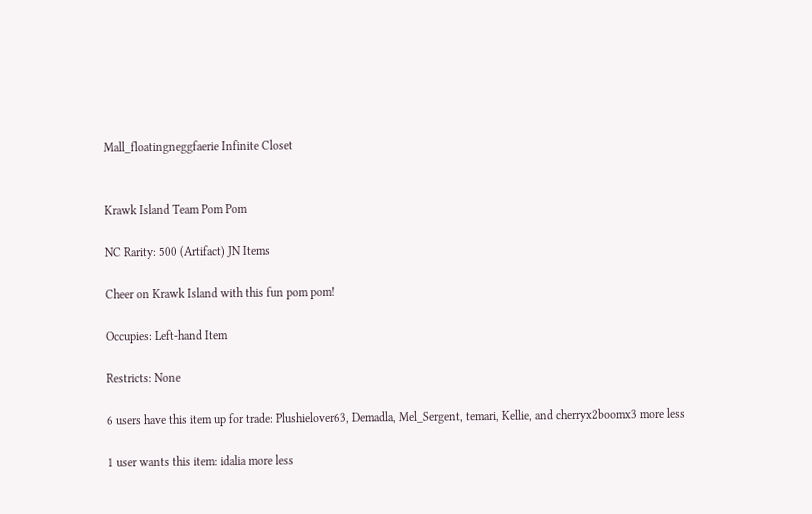Mall_floatingneggfaerie Infinite Closet


Krawk Island Team Pom Pom

NC Rarity: 500 (Artifact) JN Items

Cheer on Krawk Island with this fun pom pom!

Occupies: Left-hand Item

Restricts: None

6 users have this item up for trade: Plushielover63, Demadla, Mel_Sergent, temari, Kellie, and cherryx2boomx3 more less

1 user wants this item: idalia more less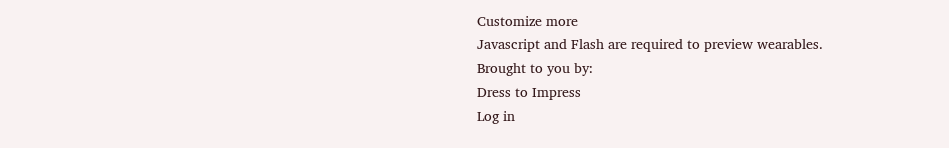Customize more
Javascript and Flash are required to preview wearables.
Brought to you by:
Dress to Impress
Log in